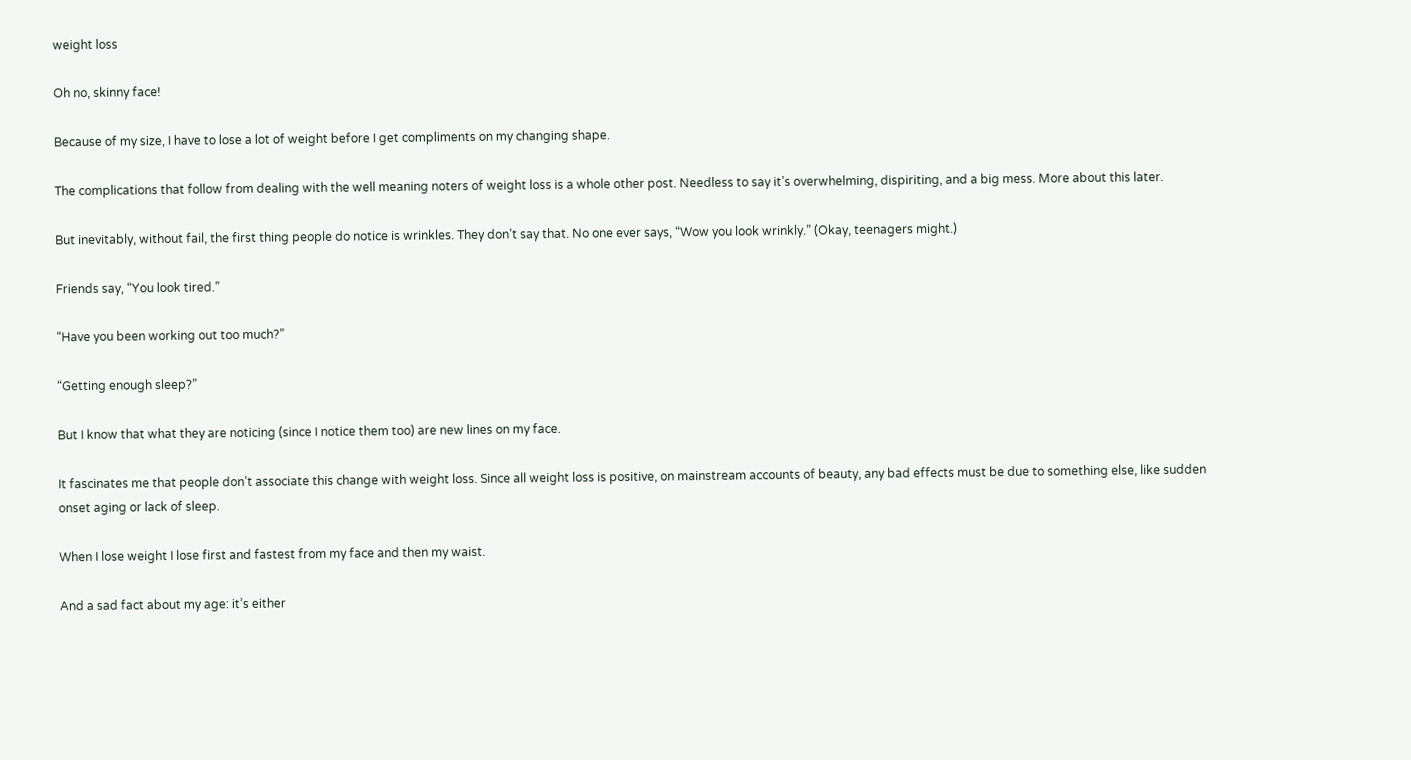weight loss

Oh no, skinny face!

Because of my size, I have to lose a lot of weight before I get compliments on my changing shape.

The complications that follow from dealing with the well meaning noters of weight loss is a whole other post. Needless to say it’s overwhelming, dispiriting, and a big mess. More about this later.

But inevitably, without fail, the first thing people do notice is wrinkles. They don’t say that. No one ever says, “Wow you look wrinkly.” (Okay, teenagers might.)

Friends say, “You look tired.”

“Have you been working out too much?”

“Getting enough sleep?”

But I know that what they are noticing (since I notice them too) are new lines on my face.

It fascinates me that people don’t associate this change with weight loss. Since all weight loss is positive, on mainstream accounts of beauty, any bad effects must be due to something else, like sudden onset aging or lack of sleep.

When I lose weight I lose first and fastest from my face and then my waist.

And a sad fact about my age: it’s either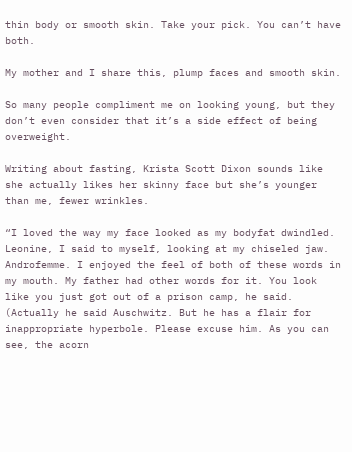thin body or smooth skin. Take your pick. You can’t have both.

My mother and I share this, plump faces and smooth skin.

So many people compliment me on looking young, but they don’t even consider that it’s a side effect of being overweight.

Writing about fasting, Krista Scott Dixon sounds like she actually likes her skinny face but she’s younger than me, fewer wrinkles.

“I loved the way my face looked as my bodyfat dwindled. Leonine, I said to myself, looking at my chiseled jaw. Androfemme. I enjoyed the feel of both of these words in my mouth. My father had other words for it. You look like you just got out of a prison camp, he said. (Actually he said Auschwitz. But he has a flair for inappropriate hyperbole. Please excuse him. As you can see, the acorn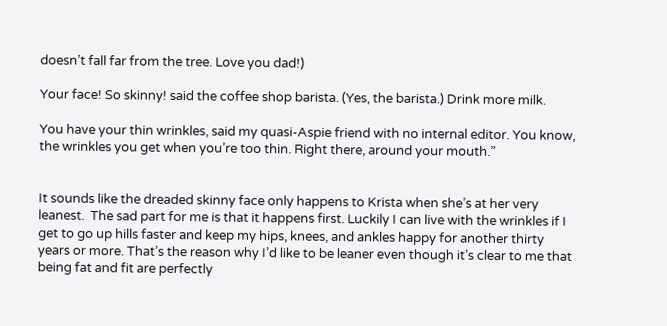doesn’t fall far from the tree. Love you dad!)

Your face! So skinny! said the coffee shop barista. (Yes, the barista.) Drink more milk.

You have your thin wrinkles, said my quasi-Aspie friend with no internal editor. You know, the wrinkles you get when you’re too thin. Right there, around your mouth.”


It sounds like the dreaded skinny face only happens to Krista when she’s at her very leanest.  The sad part for me is that it happens first. Luckily I can live with the wrinkles if I get to go up hills faster and keep my hips, knees, and ankles happy for another thirty years or more. That’s the reason why I’d like to be leaner even though it’s clear to me that being fat and fit are perfectly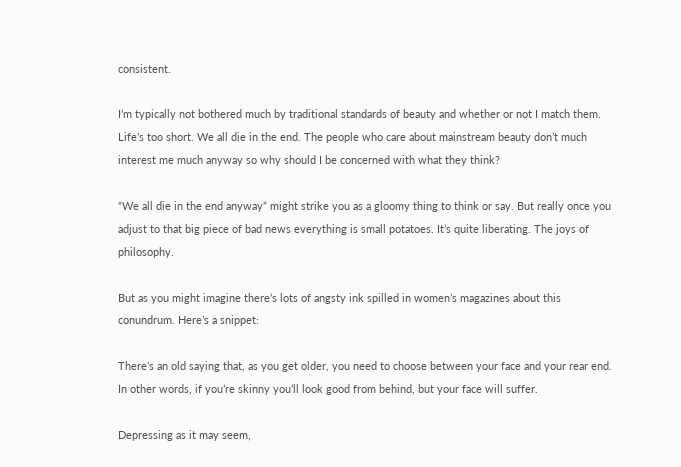consistent.

I’m typically not bothered much by traditional standards of beauty and whether or not I match them. Life’s too short. We all die in the end. The people who care about mainstream beauty don’t much interest me much anyway so why should I be concerned with what they think?

“We all die in the end anyway” might strike you as a gloomy thing to think or say. But really once you adjust to that big piece of bad news everything is small potatoes. It’s quite liberating. The joys of philosophy.

But as you might imagine there’s lots of angsty ink spilled in women’s magazines about this conundrum. Here’s a snippet:

There’s an old saying that, as you get older, you need to choose between your face and your rear end. In other words, if you’re skinny you’ll look good from behind, but your face will suffer.

Depressing as it may seem,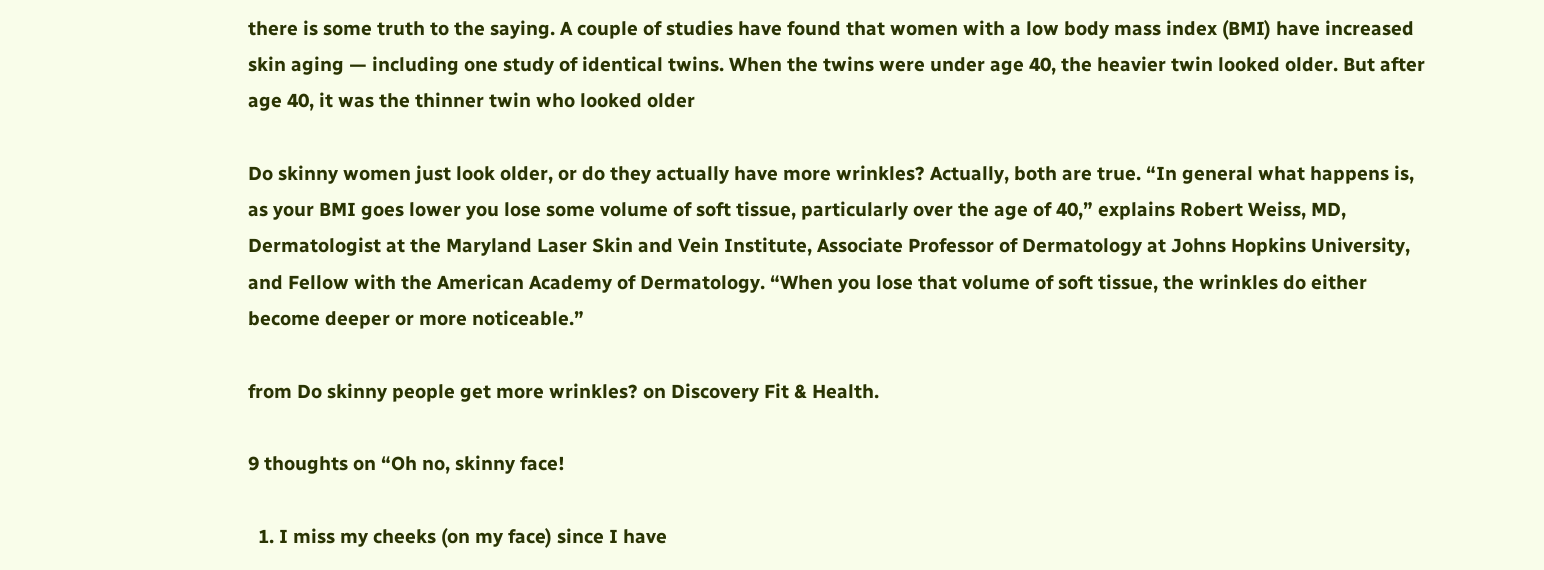there is some truth to the saying. A couple of studies have found that women with a low body mass index (BMI) have increased skin aging — including one study of identical twins. When the twins were under age 40, the heavier twin looked older. But after age 40, it was the thinner twin who looked older

Do skinny women just look older, or do they actually have more wrinkles? Actually, both are true. “In general what happens is, as your BMI goes lower you lose some volume of soft tissue, particularly over the age of 40,” explains Robert Weiss, MD, Dermatologist at the Maryland Laser Skin and Vein Institute, Associate Professor of Dermatology at Johns Hopkins University, and Fellow with the American Academy of Dermatology. “When you lose that volume of soft tissue, the wrinkles do either become deeper or more noticeable.”

from Do skinny people get more wrinkles? on Discovery Fit & Health.

9 thoughts on “Oh no, skinny face!

  1. I miss my cheeks (on my face) since I have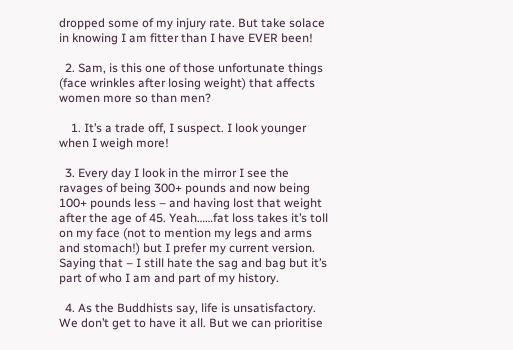dropped some of my injury rate. But take solace in knowing I am fitter than I have EVER been!

  2. Sam, is this one of those unfortunate things (face wrinkles after losing weight) that affects women more so than men?

    1. It’s a trade off, I suspect. I look younger when I weigh more!

  3. Every day I look in the mirror I see the ravages of being 300+ pounds and now being 100+ pounds less – and having lost that weight after the age of 45. Yeah……fat loss takes it’s toll on my face (not to mention my legs and arms and stomach!) but I prefer my current version. Saying that – I still hate the sag and bag but it’s part of who I am and part of my history.

  4. As the Buddhists say, life is unsatisfactory. We don’t get to have it all. But we can prioritise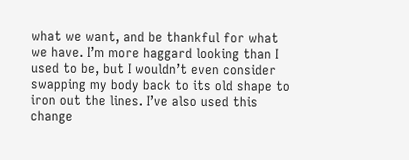what we want, and be thankful for what we have. I’m more haggard looking than I used to be, but I wouldn’t even consider swapping my body back to its old shape to iron out the lines. I’ve also used this change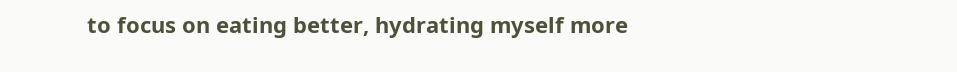to focus on eating better, hydrating myself more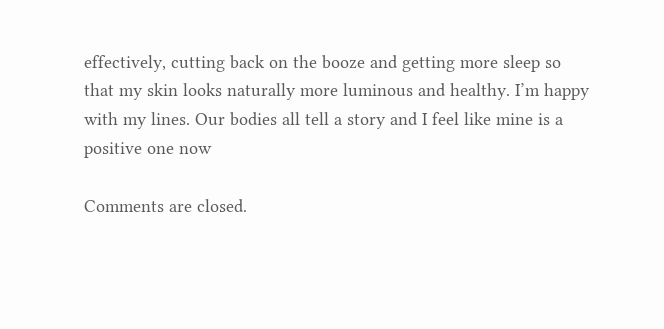effectively, cutting back on the booze and getting more sleep so that my skin looks naturally more luminous and healthy. I’m happy with my lines. Our bodies all tell a story and I feel like mine is a positive one now

Comments are closed.